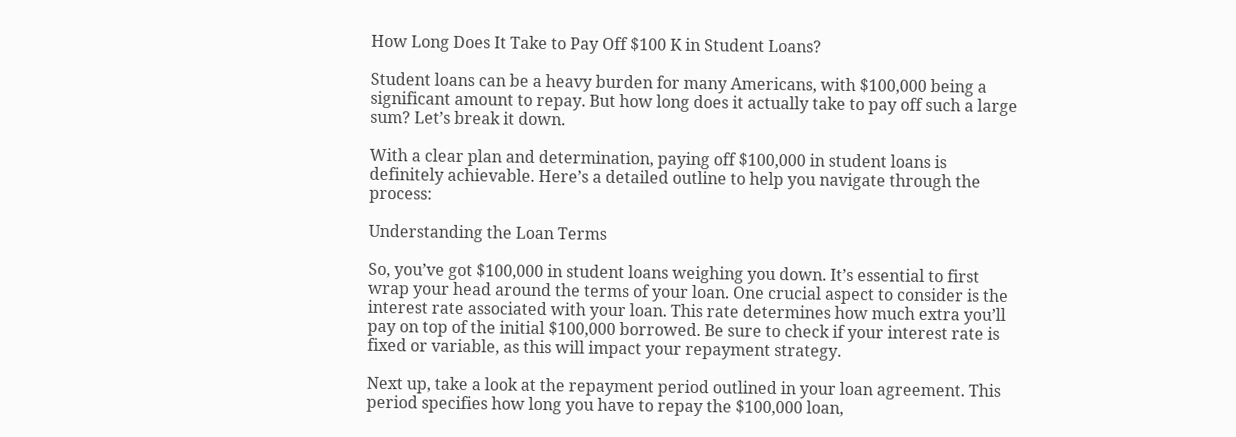How Long Does It Take to Pay Off $100 K in Student Loans?

Student loans can be a heavy burden for many Americans, with $100,000 being a significant amount to repay. But how long does it actually take to pay off such a large sum? Let’s break it down.

With a clear plan and determination, paying off $100,000 in student loans is definitely achievable. Here’s a detailed outline to help you navigate through the process:

Understanding the Loan Terms

So, you’ve got $100,000 in student loans weighing you down. It’s essential to first wrap your head around the terms of your loan. One crucial aspect to consider is the interest rate associated with your loan. This rate determines how much extra you’ll pay on top of the initial $100,000 borrowed. Be sure to check if your interest rate is fixed or variable, as this will impact your repayment strategy.

Next up, take a look at the repayment period outlined in your loan agreement. This period specifies how long you have to repay the $100,000 loan,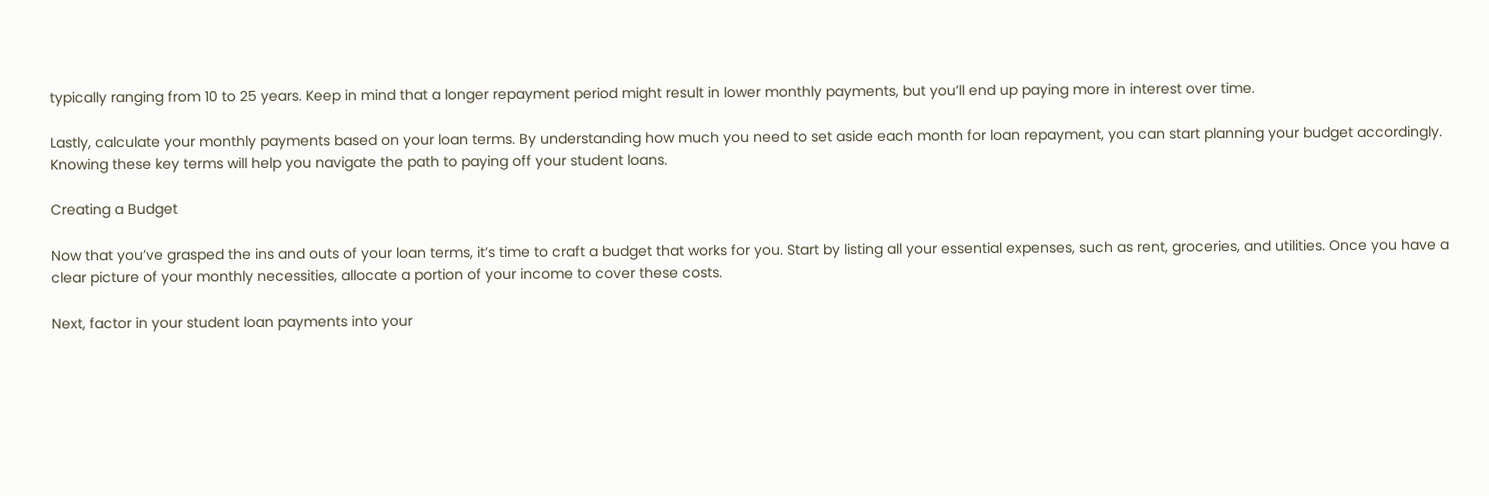typically ranging from 10 to 25 years. Keep in mind that a longer repayment period might result in lower monthly payments, but you’ll end up paying more in interest over time.

Lastly, calculate your monthly payments based on your loan terms. By understanding how much you need to set aside each month for loan repayment, you can start planning your budget accordingly. Knowing these key terms will help you navigate the path to paying off your student loans.

Creating a Budget

Now that you’ve grasped the ins and outs of your loan terms, it’s time to craft a budget that works for you. Start by listing all your essential expenses, such as rent, groceries, and utilities. Once you have a clear picture of your monthly necessities, allocate a portion of your income to cover these costs.

Next, factor in your student loan payments into your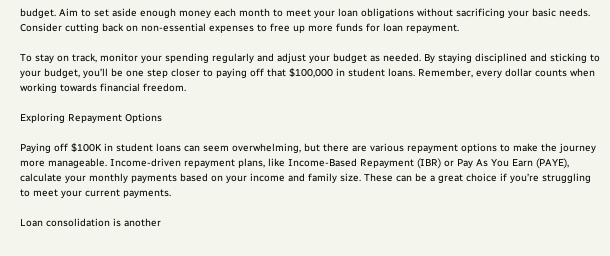budget. Aim to set aside enough money each month to meet your loan obligations without sacrificing your basic needs. Consider cutting back on non-essential expenses to free up more funds for loan repayment.

To stay on track, monitor your spending regularly and adjust your budget as needed. By staying disciplined and sticking to your budget, you’ll be one step closer to paying off that $100,000 in student loans. Remember, every dollar counts when working towards financial freedom.

Exploring Repayment Options

Paying off $100K in student loans can seem overwhelming, but there are various repayment options to make the journey more manageable. Income-driven repayment plans, like Income-Based Repayment (IBR) or Pay As You Earn (PAYE), calculate your monthly payments based on your income and family size. These can be a great choice if you’re struggling to meet your current payments.

Loan consolidation is another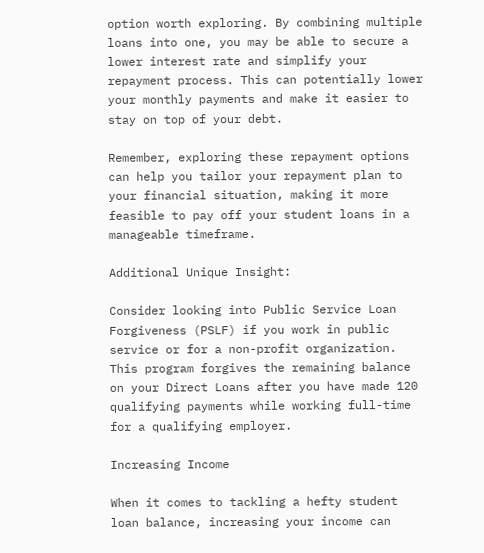option worth exploring. By combining multiple loans into one, you may be able to secure a lower interest rate and simplify your repayment process. This can potentially lower your monthly payments and make it easier to stay on top of your debt.

Remember, exploring these repayment options can help you tailor your repayment plan to your financial situation, making it more feasible to pay off your student loans in a manageable timeframe.

Additional Unique Insight:

Consider looking into Public Service Loan Forgiveness (PSLF) if you work in public service or for a non-profit organization. This program forgives the remaining balance on your Direct Loans after you have made 120 qualifying payments while working full-time for a qualifying employer.

Increasing Income

When it comes to tackling a hefty student loan balance, increasing your income can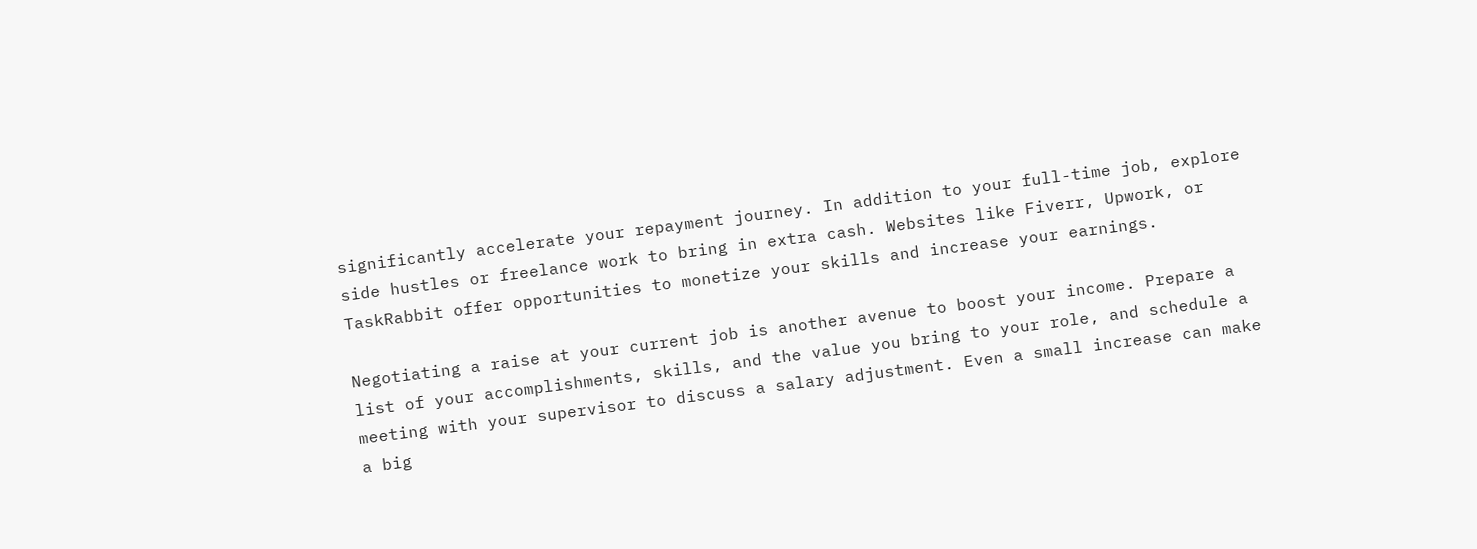significantly accelerate your repayment journey. In addition to your full-time job, explore side hustles or freelance work to bring in extra cash. Websites like Fiverr, Upwork, or TaskRabbit offer opportunities to monetize your skills and increase your earnings.

Negotiating a raise at your current job is another avenue to boost your income. Prepare a list of your accomplishments, skills, and the value you bring to your role, and schedule a meeting with your supervisor to discuss a salary adjustment. Even a small increase can make a big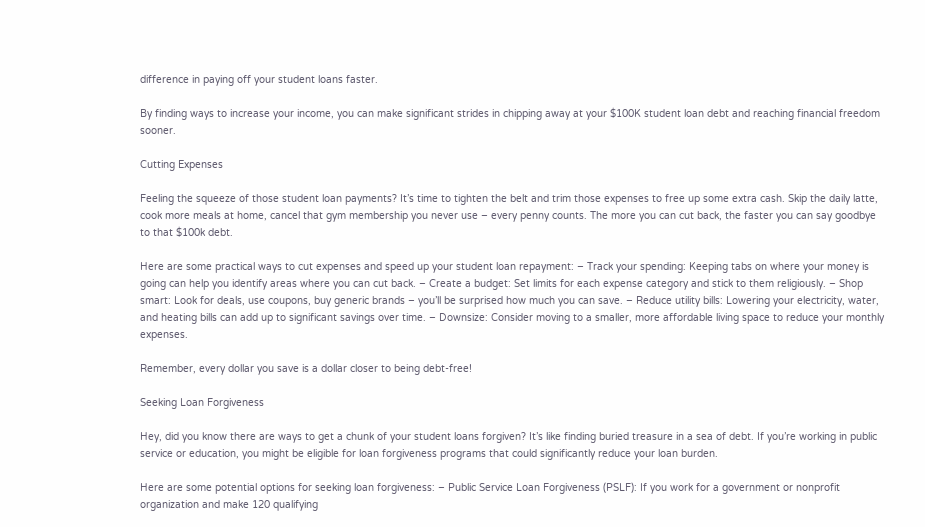difference in paying off your student loans faster.

By finding ways to increase your income, you can make significant strides in chipping away at your $100K student loan debt and reaching financial freedom sooner.

Cutting Expenses

Feeling the squeeze of those student loan payments? It’s time to tighten the belt and trim those expenses to free up some extra cash. Skip the daily latte, cook more meals at home, cancel that gym membership you never use – every penny counts. The more you can cut back, the faster you can say goodbye to that $100k debt.

Here are some practical ways to cut expenses and speed up your student loan repayment: – Track your spending: Keeping tabs on where your money is going can help you identify areas where you can cut back. – Create a budget: Set limits for each expense category and stick to them religiously. – Shop smart: Look for deals, use coupons, buy generic brands – you’ll be surprised how much you can save. – Reduce utility bills: Lowering your electricity, water, and heating bills can add up to significant savings over time. – Downsize: Consider moving to a smaller, more affordable living space to reduce your monthly expenses.

Remember, every dollar you save is a dollar closer to being debt-free!

Seeking Loan Forgiveness

Hey, did you know there are ways to get a chunk of your student loans forgiven? It’s like finding buried treasure in a sea of debt. If you’re working in public service or education, you might be eligible for loan forgiveness programs that could significantly reduce your loan burden.

Here are some potential options for seeking loan forgiveness: – Public Service Loan Forgiveness (PSLF): If you work for a government or nonprofit organization and make 120 qualifying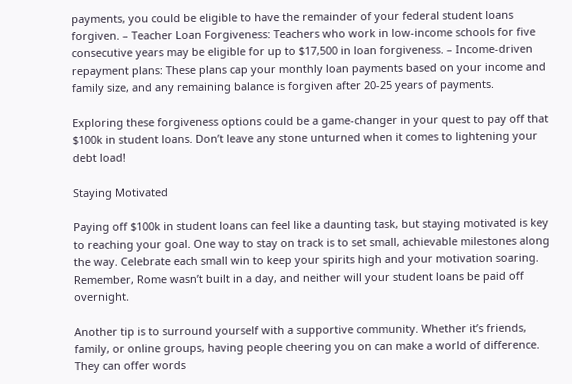payments, you could be eligible to have the remainder of your federal student loans forgiven. – Teacher Loan Forgiveness: Teachers who work in low-income schools for five consecutive years may be eligible for up to $17,500 in loan forgiveness. – Income-driven repayment plans: These plans cap your monthly loan payments based on your income and family size, and any remaining balance is forgiven after 20-25 years of payments.

Exploring these forgiveness options could be a game-changer in your quest to pay off that $100k in student loans. Don’t leave any stone unturned when it comes to lightening your debt load!

Staying Motivated

Paying off $100k in student loans can feel like a daunting task, but staying motivated is key to reaching your goal. One way to stay on track is to set small, achievable milestones along the way. Celebrate each small win to keep your spirits high and your motivation soaring. Remember, Rome wasn’t built in a day, and neither will your student loans be paid off overnight.

Another tip is to surround yourself with a supportive community. Whether it’s friends, family, or online groups, having people cheering you on can make a world of difference. They can offer words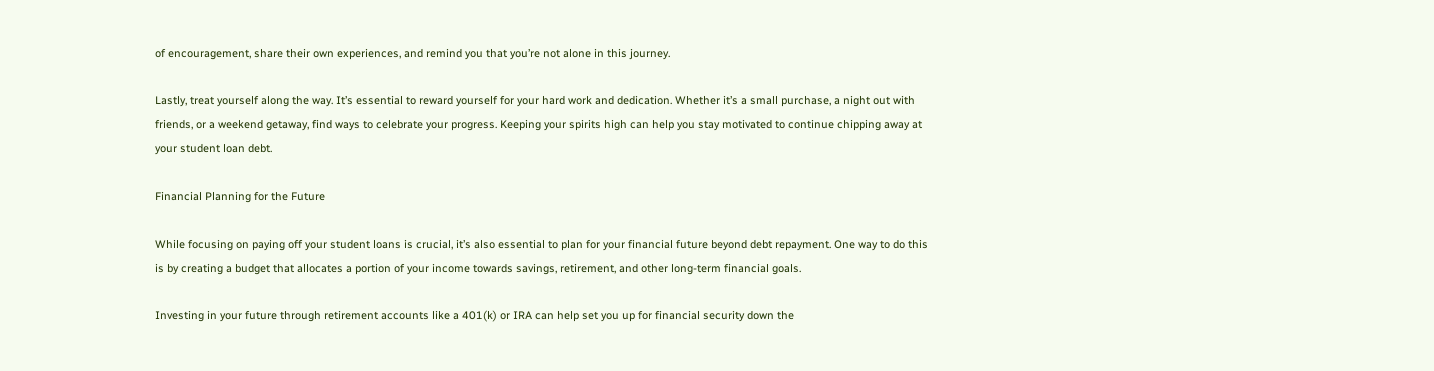of encouragement, share their own experiences, and remind you that you’re not alone in this journey.

Lastly, treat yourself along the way. It’s essential to reward yourself for your hard work and dedication. Whether it’s a small purchase, a night out with friends, or a weekend getaway, find ways to celebrate your progress. Keeping your spirits high can help you stay motivated to continue chipping away at your student loan debt.

Financial Planning for the Future

While focusing on paying off your student loans is crucial, it’s also essential to plan for your financial future beyond debt repayment. One way to do this is by creating a budget that allocates a portion of your income towards savings, retirement, and other long-term financial goals.

Investing in your future through retirement accounts like a 401(k) or IRA can help set you up for financial security down the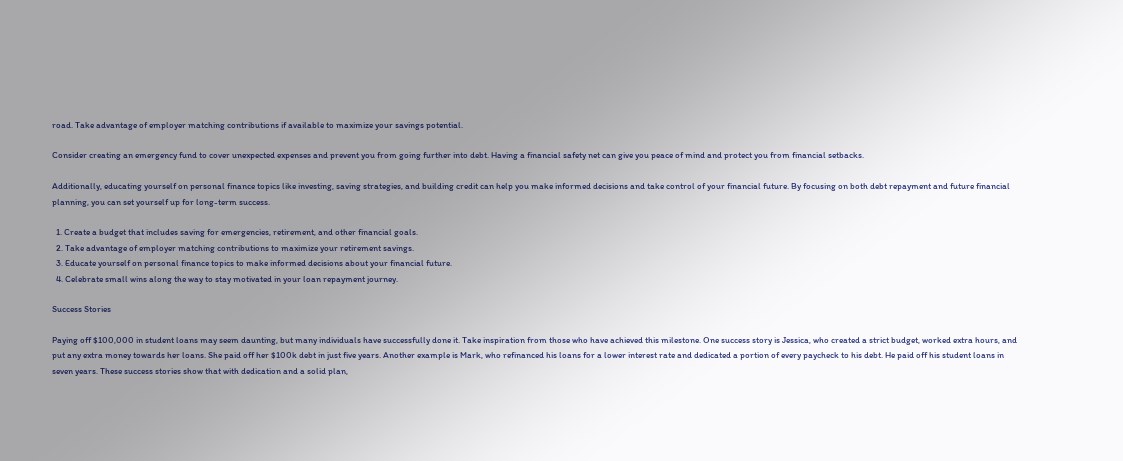road. Take advantage of employer matching contributions if available to maximize your savings potential.

Consider creating an emergency fund to cover unexpected expenses and prevent you from going further into debt. Having a financial safety net can give you peace of mind and protect you from financial setbacks.

Additionally, educating yourself on personal finance topics like investing, saving strategies, and building credit can help you make informed decisions and take control of your financial future. By focusing on both debt repayment and future financial planning, you can set yourself up for long-term success.

  1. Create a budget that includes saving for emergencies, retirement, and other financial goals.
  2. Take advantage of employer matching contributions to maximize your retirement savings.
  3. Educate yourself on personal finance topics to make informed decisions about your financial future.
  4. Celebrate small wins along the way to stay motivated in your loan repayment journey.

Success Stories

Paying off $100,000 in student loans may seem daunting, but many individuals have successfully done it. Take inspiration from those who have achieved this milestone. One success story is Jessica, who created a strict budget, worked extra hours, and put any extra money towards her loans. She paid off her $100k debt in just five years. Another example is Mark, who refinanced his loans for a lower interest rate and dedicated a portion of every paycheck to his debt. He paid off his student loans in seven years. These success stories show that with dedication and a solid plan,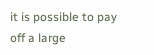it is possible to pay off a large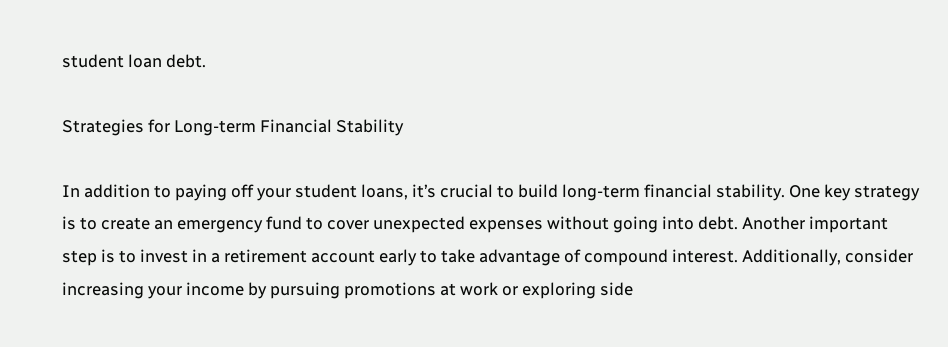student loan debt.

Strategies for Long-term Financial Stability

In addition to paying off your student loans, it’s crucial to build long-term financial stability. One key strategy is to create an emergency fund to cover unexpected expenses without going into debt. Another important step is to invest in a retirement account early to take advantage of compound interest. Additionally, consider increasing your income by pursuing promotions at work or exploring side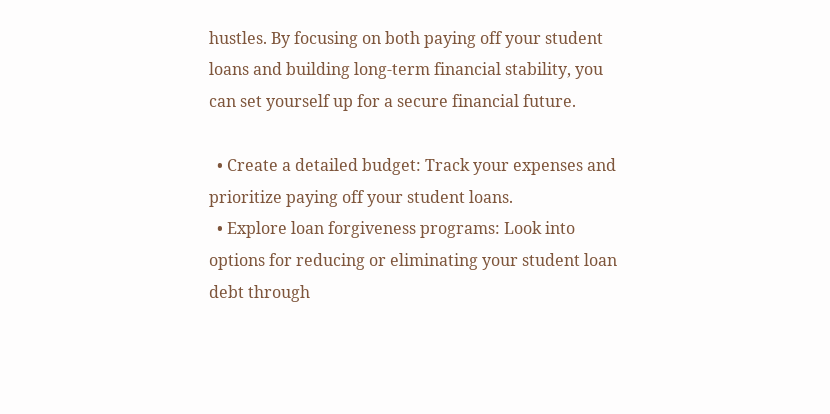hustles. By focusing on both paying off your student loans and building long-term financial stability, you can set yourself up for a secure financial future.

  • Create a detailed budget: Track your expenses and prioritize paying off your student loans.
  • Explore loan forgiveness programs: Look into options for reducing or eliminating your student loan debt through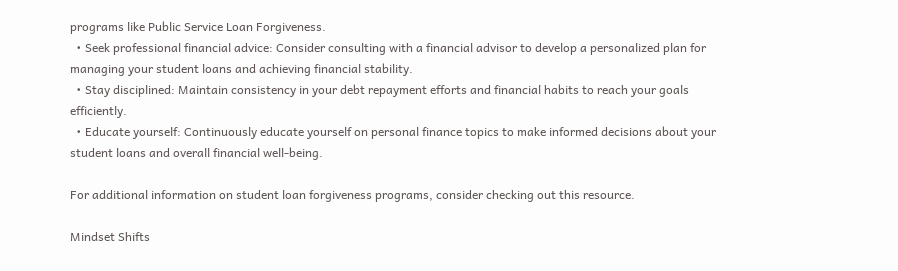programs like Public Service Loan Forgiveness.
  • Seek professional financial advice: Consider consulting with a financial advisor to develop a personalized plan for managing your student loans and achieving financial stability.
  • Stay disciplined: Maintain consistency in your debt repayment efforts and financial habits to reach your goals efficiently.
  • Educate yourself: Continuously educate yourself on personal finance topics to make informed decisions about your student loans and overall financial well-being.

For additional information on student loan forgiveness programs, consider checking out this resource.

Mindset Shifts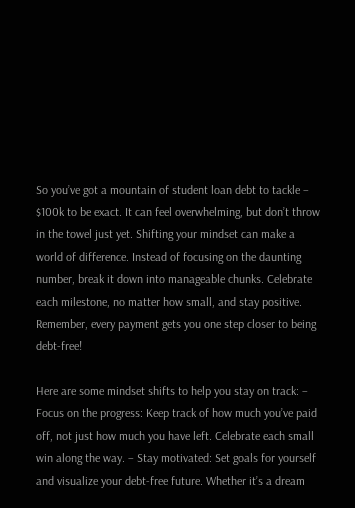So you’ve got a mountain of student loan debt to tackle – $100k to be exact. It can feel overwhelming, but don’t throw in the towel just yet. Shifting your mindset can make a world of difference. Instead of focusing on the daunting number, break it down into manageable chunks. Celebrate each milestone, no matter how small, and stay positive. Remember, every payment gets you one step closer to being debt-free!

Here are some mindset shifts to help you stay on track: – Focus on the progress: Keep track of how much you’ve paid off, not just how much you have left. Celebrate each small win along the way. – Stay motivated: Set goals for yourself and visualize your debt-free future. Whether it’s a dream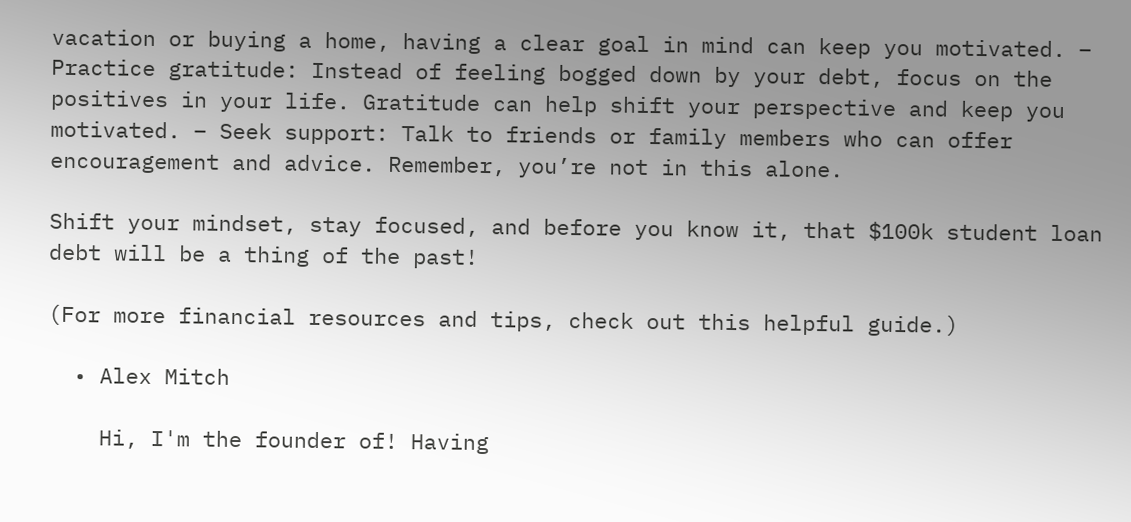vacation or buying a home, having a clear goal in mind can keep you motivated. – Practice gratitude: Instead of feeling bogged down by your debt, focus on the positives in your life. Gratitude can help shift your perspective and keep you motivated. – Seek support: Talk to friends or family members who can offer encouragement and advice. Remember, you’re not in this alone.

Shift your mindset, stay focused, and before you know it, that $100k student loan debt will be a thing of the past!

(For more financial resources and tips, check out this helpful guide.)

  • Alex Mitch

    Hi, I'm the founder of! Having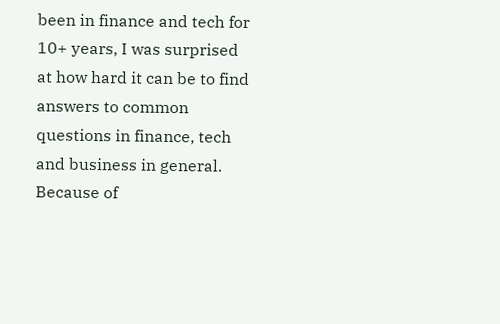been in finance and tech for 10+ years, I was surprised at how hard it can be to find answers to common questions in finance, tech and business in general. Because of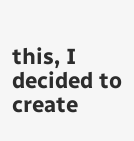this, I decided to create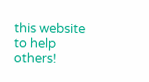this website to help others!